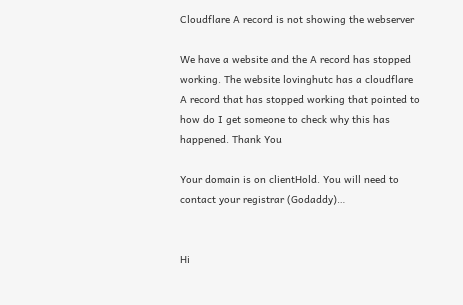Cloudflare A record is not showing the webserver

We have a website and the A record has stopped working. The website lovinghutc has a cloudflare A record that has stopped working that pointed to how do I get someone to check why this has happened. Thank You

Your domain is on clientHold. You will need to contact your registrar (Godaddy)…


Hi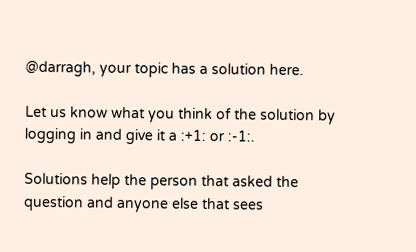@darragh, your topic has a solution here.

Let us know what you think of the solution by logging in and give it a :+1: or :-1:.

Solutions help the person that asked the question and anyone else that sees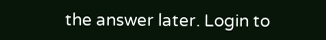the answer later. Login to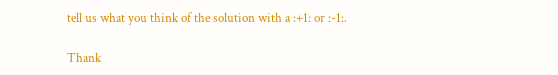tell us what you think of the solution with a :+1: or :-1:.

Thank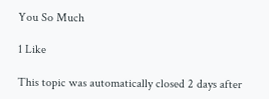You So Much

1 Like

This topic was automatically closed 2 days after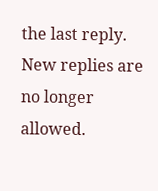the last reply. New replies are no longer allowed.